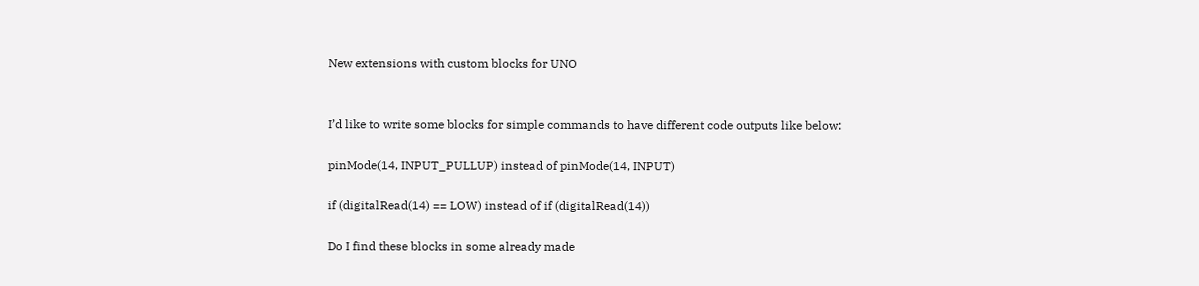New extensions with custom blocks for UNO


I’d like to write some blocks for simple commands to have different code outputs like below:

pinMode(14, INPUT_PULLUP) instead of pinMode(14, INPUT)

if (digitalRead(14) == LOW) instead of if (digitalRead(14))

Do I find these blocks in some already made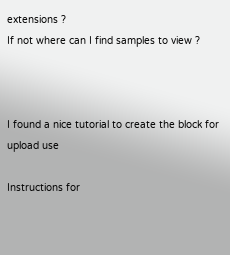extensions ?
If not where can I find samples to view ?



I found a nice tutorial to create the block for upload use

Instructions for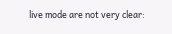live mode are not very clear: